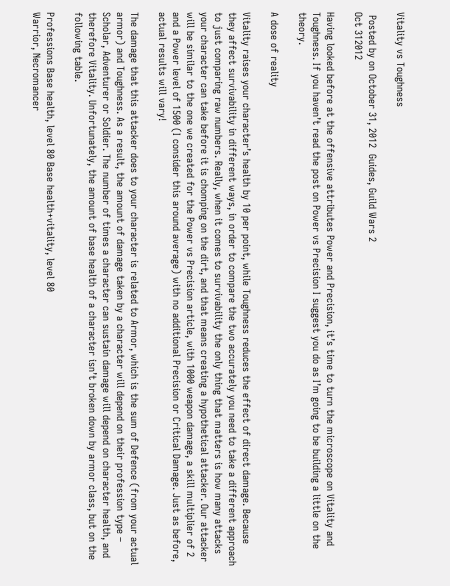Vitality vs Toughness

 Posted by on October 31, 2012  Guides, Guild Wars 2
Oct 312012

Having looked before at the offensive attributes Power and Precision, it’s time to turn the microscope on Vitality and Toughness. If you haven’t read the post on Power vs Precision I suggest you do as I’m going to be building a little on the theory.

A dose of reality

Vitality raises your character’s health by 10 per point, while Toughness reduces the effect of direct damage. Because they affect survivability in different ways, in order to compare the two accurately you need to take a different approach to just comparing raw numbers. Really, when it comes to survivability the only thing that matters is how many attacks your character can take before it is chomping on the dirt, and that means creating a hypothetical attacker. Our attacker will be similar to the one we created for the Power vs Precision article, with 1000 weapon damage, a skill multiplier of 2 and a Power level of 1500 (I consider this around average) with no additional Precision or Critical Damage. Just as before, actual results will vary!

The damage that this attacker does to your character is related to Armor, which is the sum of Defence (from your actual armor) and Toughness. As a result, the amount of damage taken by a character will depend on their profession type – Scholar, Adventurer or Soldier. The number of times a character can sustain damage will depend on character health, and therefore Vitality. Unfortunately, the amount of base health of a character isn’t broken down by armor class, but on the following table.

Professions Base health, level 80 Base health+vitality, level 80
Warrior, Necromancer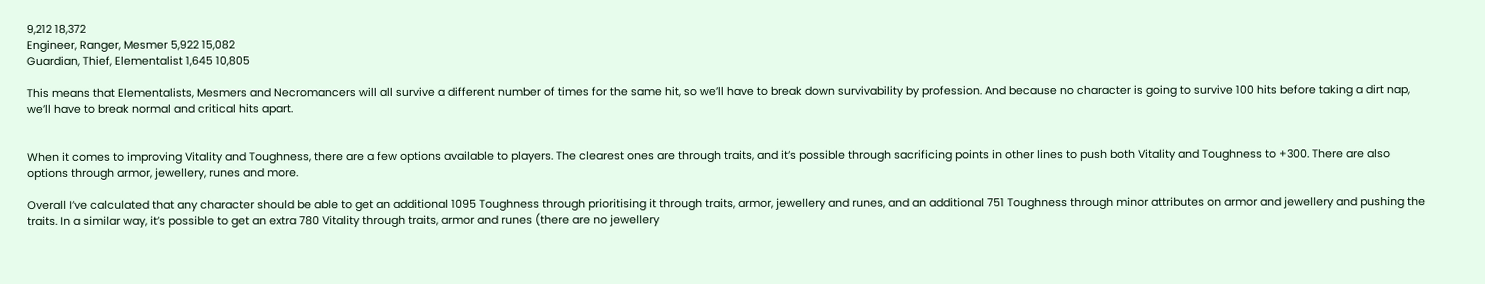9,212 18,372
Engineer, Ranger, Mesmer 5,922 15,082
Guardian, Thief, Elementalist 1,645 10,805

This means that Elementalists, Mesmers and Necromancers will all survive a different number of times for the same hit, so we’ll have to break down survivability by profession. And because no character is going to survive 100 hits before taking a dirt nap, we’ll have to break normal and critical hits apart.


When it comes to improving Vitality and Toughness, there are a few options available to players. The clearest ones are through traits, and it’s possible through sacrificing points in other lines to push both Vitality and Toughness to +300. There are also options through armor, jewellery, runes and more.

Overall I’ve calculated that any character should be able to get an additional 1095 Toughness through prioritising it through traits, armor, jewellery and runes, and an additional 751 Toughness through minor attributes on armor and jewellery and pushing the traits. In a similar way, it’s possible to get an extra 780 Vitality through traits, armor and runes (there are no jewellery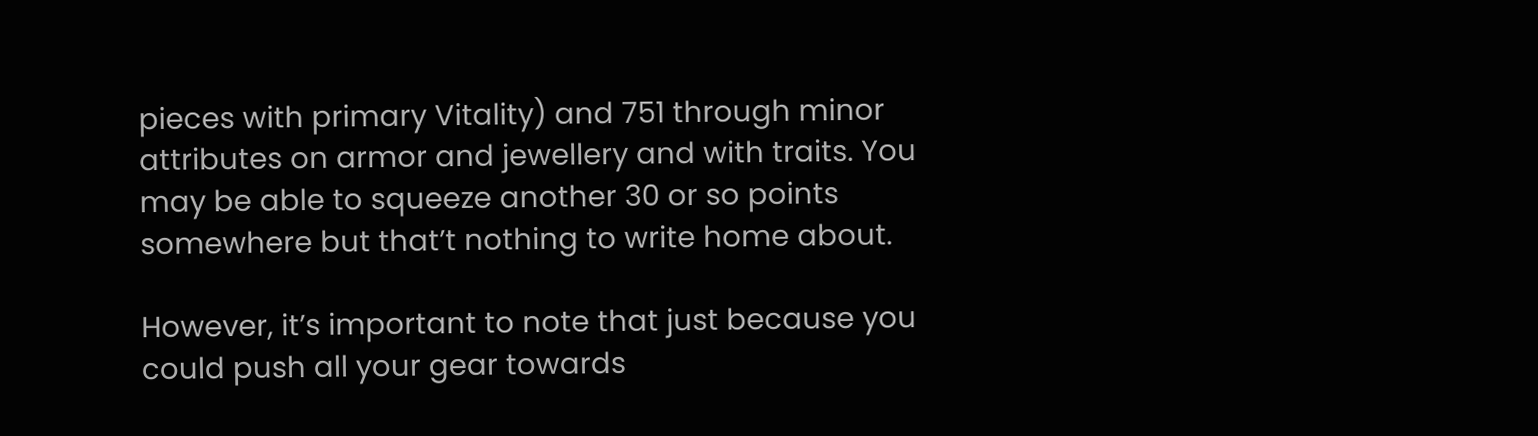pieces with primary Vitality) and 751 through minor attributes on armor and jewellery and with traits. You may be able to squeeze another 30 or so points somewhere but that’t nothing to write home about.

However, it’s important to note that just because you could push all your gear towards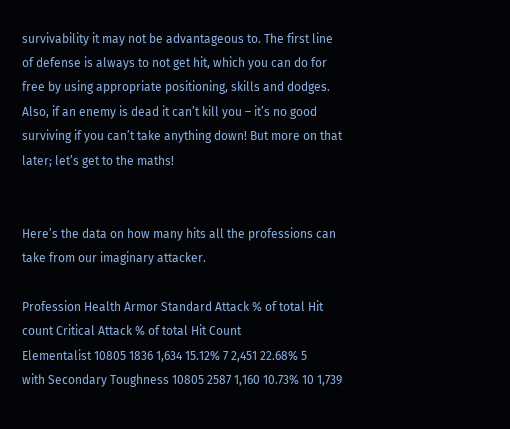survivability it may not be advantageous to. The first line of defense is always to not get hit, which you can do for free by using appropriate positioning, skills and dodges. Also, if an enemy is dead it can’t kill you – it’s no good surviving if you can’t take anything down! But more on that later; let’s get to the maths!


Here’s the data on how many hits all the professions can take from our imaginary attacker.

Profession Health Armor Standard Attack % of total Hit count Critical Attack % of total Hit Count
Elementalist 10805 1836 1,634 15.12% 7 2,451 22.68% 5
with Secondary Toughness 10805 2587 1,160 10.73% 10 1,739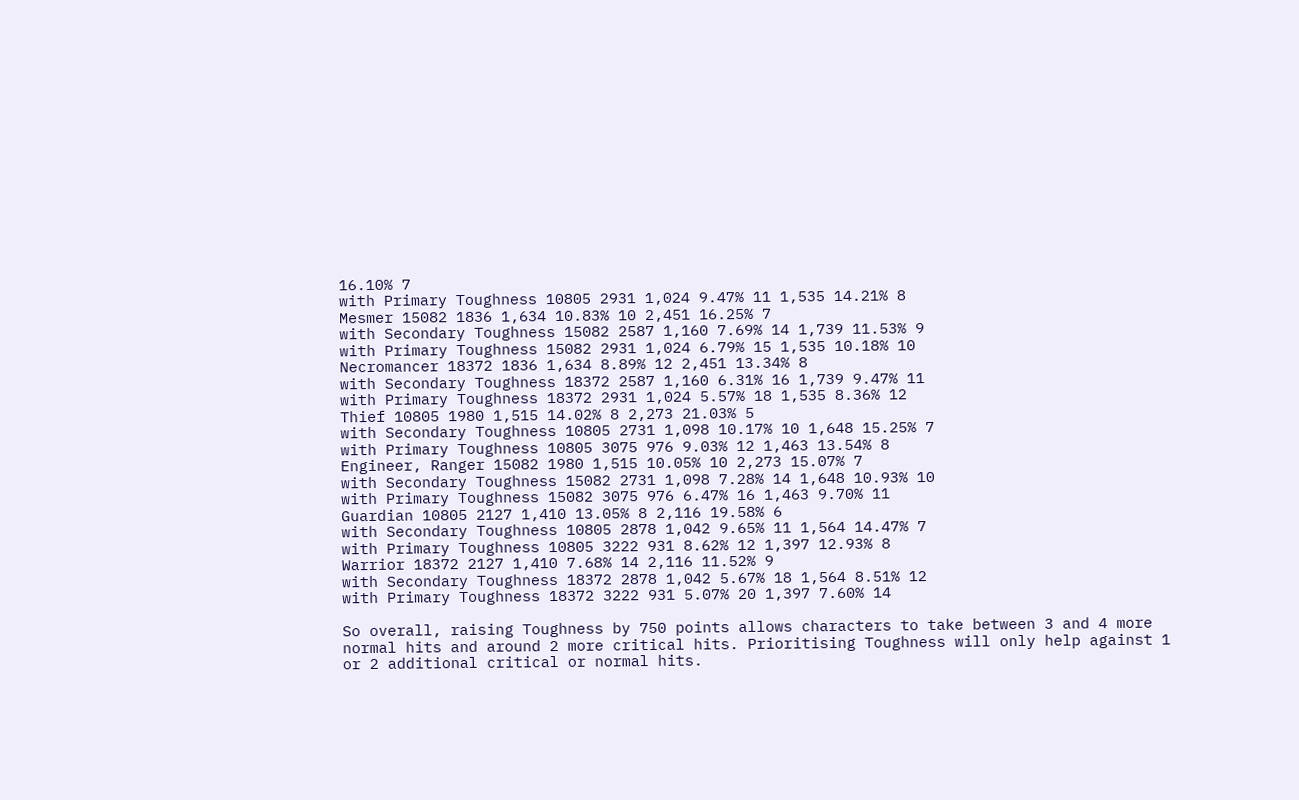16.10% 7
with Primary Toughness 10805 2931 1,024 9.47% 11 1,535 14.21% 8
Mesmer 15082 1836 1,634 10.83% 10 2,451 16.25% 7
with Secondary Toughness 15082 2587 1,160 7.69% 14 1,739 11.53% 9
with Primary Toughness 15082 2931 1,024 6.79% 15 1,535 10.18% 10
Necromancer 18372 1836 1,634 8.89% 12 2,451 13.34% 8
with Secondary Toughness 18372 2587 1,160 6.31% 16 1,739 9.47% 11
with Primary Toughness 18372 2931 1,024 5.57% 18 1,535 8.36% 12
Thief 10805 1980 1,515 14.02% 8 2,273 21.03% 5
with Secondary Toughness 10805 2731 1,098 10.17% 10 1,648 15.25% 7
with Primary Toughness 10805 3075 976 9.03% 12 1,463 13.54% 8
Engineer, Ranger 15082 1980 1,515 10.05% 10 2,273 15.07% 7
with Secondary Toughness 15082 2731 1,098 7.28% 14 1,648 10.93% 10
with Primary Toughness 15082 3075 976 6.47% 16 1,463 9.70% 11
Guardian 10805 2127 1,410 13.05% 8 2,116 19.58% 6
with Secondary Toughness 10805 2878 1,042 9.65% 11 1,564 14.47% 7
with Primary Toughness 10805 3222 931 8.62% 12 1,397 12.93% 8
Warrior 18372 2127 1,410 7.68% 14 2,116 11.52% 9
with Secondary Toughness 18372 2878 1,042 5.67% 18 1,564 8.51% 12
with Primary Toughness 18372 3222 931 5.07% 20 1,397 7.60% 14

So overall, raising Toughness by 750 points allows characters to take between 3 and 4 more normal hits and around 2 more critical hits. Prioritising Toughness will only help against 1 or 2 additional critical or normal hits.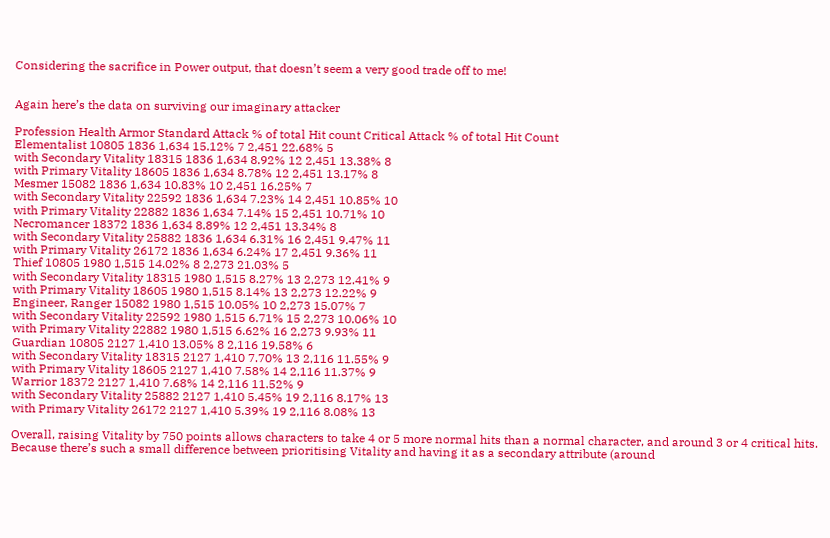Considering the sacrifice in Power output, that doesn’t seem a very good trade off to me!


Again here’s the data on surviving our imaginary attacker

Profession Health Armor Standard Attack % of total Hit count Critical Attack % of total Hit Count
Elementalist 10805 1836 1,634 15.12% 7 2,451 22.68% 5
with Secondary Vitality 18315 1836 1,634 8.92% 12 2,451 13.38% 8
with Primary Vitality 18605 1836 1,634 8.78% 12 2,451 13.17% 8
Mesmer 15082 1836 1,634 10.83% 10 2,451 16.25% 7
with Secondary Vitality 22592 1836 1,634 7.23% 14 2,451 10.85% 10
with Primary Vitality 22882 1836 1,634 7.14% 15 2,451 10.71% 10
Necromancer 18372 1836 1,634 8.89% 12 2,451 13.34% 8
with Secondary Vitality 25882 1836 1,634 6.31% 16 2,451 9.47% 11
with Primary Vitality 26172 1836 1,634 6.24% 17 2,451 9.36% 11
Thief 10805 1980 1,515 14.02% 8 2,273 21.03% 5
with Secondary Vitality 18315 1980 1,515 8.27% 13 2,273 12.41% 9
with Primary Vitality 18605 1980 1,515 8.14% 13 2,273 12.22% 9
Engineer, Ranger 15082 1980 1,515 10.05% 10 2,273 15.07% 7
with Secondary Vitality 22592 1980 1,515 6.71% 15 2,273 10.06% 10
with Primary Vitality 22882 1980 1,515 6.62% 16 2,273 9.93% 11
Guardian 10805 2127 1,410 13.05% 8 2,116 19.58% 6
with Secondary Vitality 18315 2127 1,410 7.70% 13 2,116 11.55% 9
with Primary Vitality 18605 2127 1,410 7.58% 14 2,116 11.37% 9
Warrior 18372 2127 1,410 7.68% 14 2,116 11.52% 9
with Secondary Vitality 25882 2127 1,410 5.45% 19 2,116 8.17% 13
with Primary Vitality 26172 2127 1,410 5.39% 19 2,116 8.08% 13

Overall, raising Vitality by 750 points allows characters to take 4 or 5 more normal hits than a normal character, and around 3 or 4 critical hits. Because there’s such a small difference between prioritising Vitality and having it as a secondary attribute (around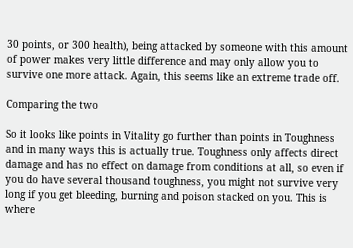30 points, or 300 health), being attacked by someone with this amount of power makes very little difference and may only allow you to survive one more attack. Again, this seems like an extreme trade off.

Comparing the two

So it looks like points in Vitality go further than points in Toughness and in many ways this is actually true. Toughness only affects direct damage and has no effect on damage from conditions at all, so even if you do have several thousand toughness, you might not survive very long if you get bleeding, burning and poison stacked on you. This is where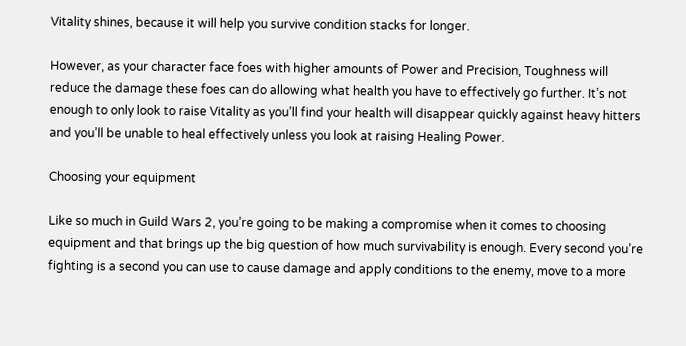Vitality shines, because it will help you survive condition stacks for longer.

However, as your character face foes with higher amounts of Power and Precision, Toughness will reduce the damage these foes can do allowing what health you have to effectively go further. It’s not enough to only look to raise Vitality as you’ll find your health will disappear quickly against heavy hitters and you’ll be unable to heal effectively unless you look at raising Healing Power.

Choosing your equipment

Like so much in Guild Wars 2, you’re going to be making a compromise when it comes to choosing equipment and that brings up the big question of how much survivability is enough. Every second you’re fighting is a second you can use to cause damage and apply conditions to the enemy, move to a more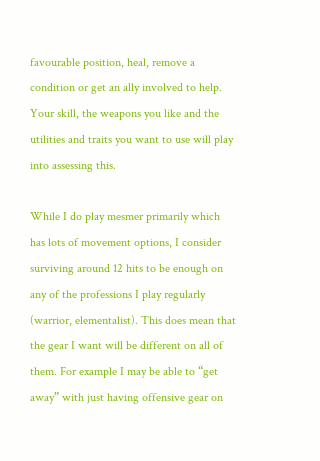favourable position, heal, remove a condition or get an ally involved to help. Your skill, the weapons you like and the utilities and traits you want to use will play into assessing this.

While I do play mesmer primarily which has lots of movement options, I consider surviving around 12 hits to be enough on any of the professions I play regularly (warrior, elementalist). This does mean that the gear I want will be different on all of them. For example I may be able to “get away” with just having offensive gear on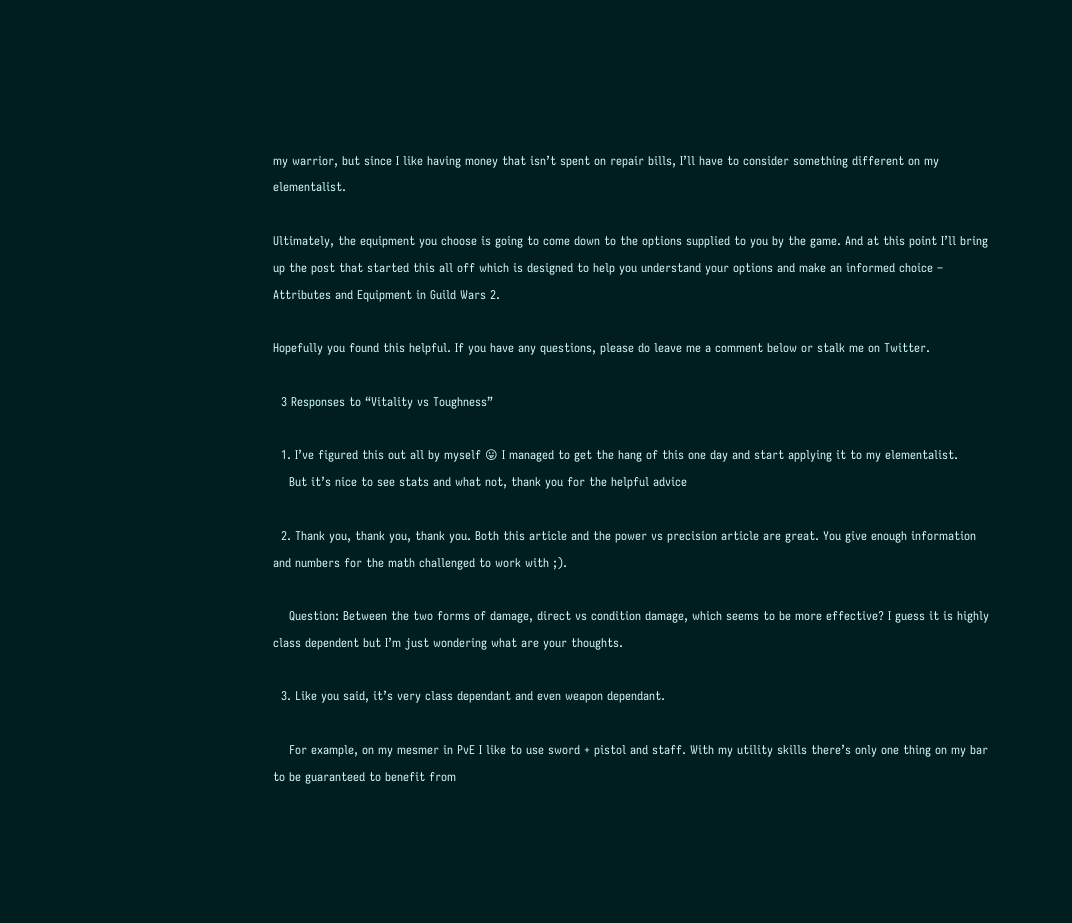my warrior, but since I like having money that isn’t spent on repair bills, I’ll have to consider something different on my elementalist.

Ultimately, the equipment you choose is going to come down to the options supplied to you by the game. And at this point I’ll bring up the post that started this all off which is designed to help you understand your options and make an informed choice – Attributes and Equipment in Guild Wars 2.

Hopefully you found this helpful. If you have any questions, please do leave me a comment below or stalk me on Twitter.

  3 Responses to “Vitality vs Toughness”

  1. I’ve figured this out all by myself 😛 I managed to get the hang of this one day and start applying it to my elementalist.
    But it’s nice to see stats and what not, thank you for the helpful advice

  2. Thank you, thank you, thank you. Both this article and the power vs precision article are great. You give enough information and numbers for the math challenged to work with ;).

    Question: Between the two forms of damage, direct vs condition damage, which seems to be more effective? I guess it is highly class dependent but I’m just wondering what are your thoughts.

  3. Like you said, it’s very class dependant and even weapon dependant.

    For example, on my mesmer in PvE I like to use sword + pistol and staff. With my utility skills there’s only one thing on my bar to be guaranteed to benefit from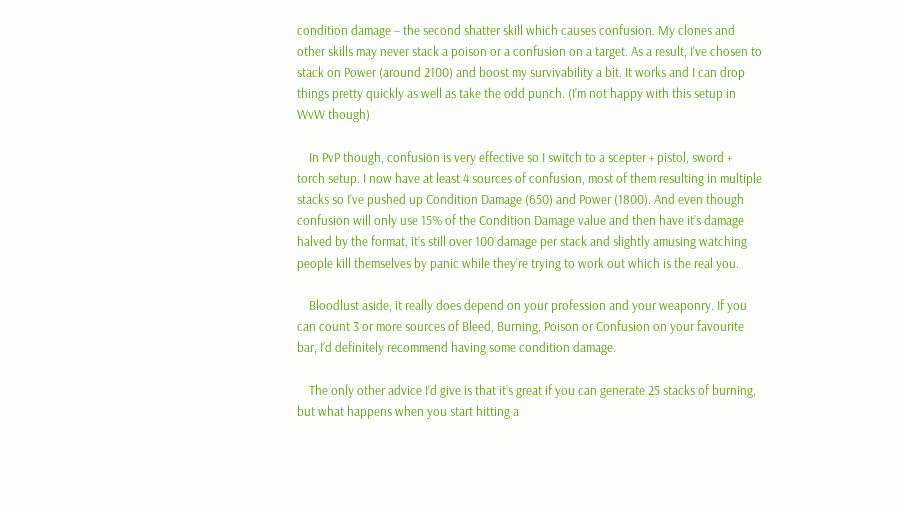condition damage – the second shatter skill which causes confusion. My clones and other skills may never stack a poison or a confusion on a target. As a result, I’ve chosen to stack on Power (around 2100) and boost my survivability a bit. It works and I can drop things pretty quickly as well as take the odd punch. (I’m not happy with this setup in WvW though)

    In PvP though, confusion is very effective so I switch to a scepter + pistol, sword + torch setup. I now have at least 4 sources of confusion, most of them resulting in multiple stacks so I’ve pushed up Condition Damage (650) and Power (1800). And even though confusion will only use 15% of the Condition Damage value and then have it’s damage halved by the format, it’s still over 100 damage per stack and slightly amusing watching people kill themselves by panic while they’re trying to work out which is the real you.

    Bloodlust aside, it really does depend on your profession and your weaponry. If you can count 3 or more sources of Bleed, Burning, Poison or Confusion on your favourite bar, I’d definitely recommend having some condition damage.

    The only other advice I’d give is that it’s great if you can generate 25 stacks of burning, but what happens when you start hitting a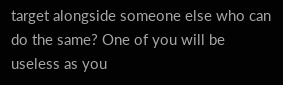target alongside someone else who can do the same? One of you will be useless as you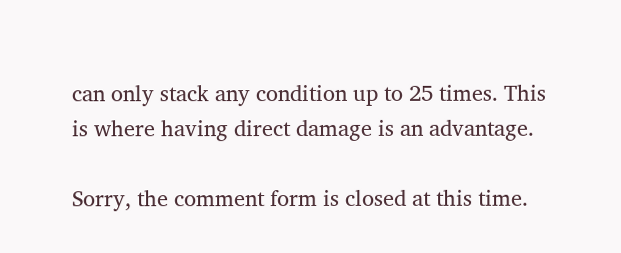can only stack any condition up to 25 times. This is where having direct damage is an advantage.

Sorry, the comment form is closed at this time.